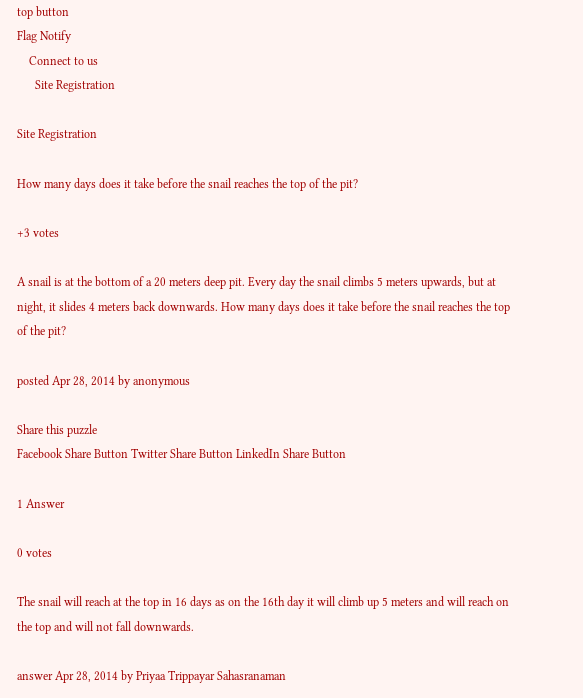top button
Flag Notify
    Connect to us
      Site Registration

Site Registration

How many days does it take before the snail reaches the top of the pit?

+3 votes

A snail is at the bottom of a 20 meters deep pit. Every day the snail climbs 5 meters upwards, but at night, it slides 4 meters back downwards. How many days does it take before the snail reaches the top of the pit?

posted Apr 28, 2014 by anonymous

Share this puzzle
Facebook Share Button Twitter Share Button LinkedIn Share Button

1 Answer

0 votes

The snail will reach at the top in 16 days as on the 16th day it will climb up 5 meters and will reach on the top and will not fall downwards.

answer Apr 28, 2014 by Priyaa Trippayar Sahasranaman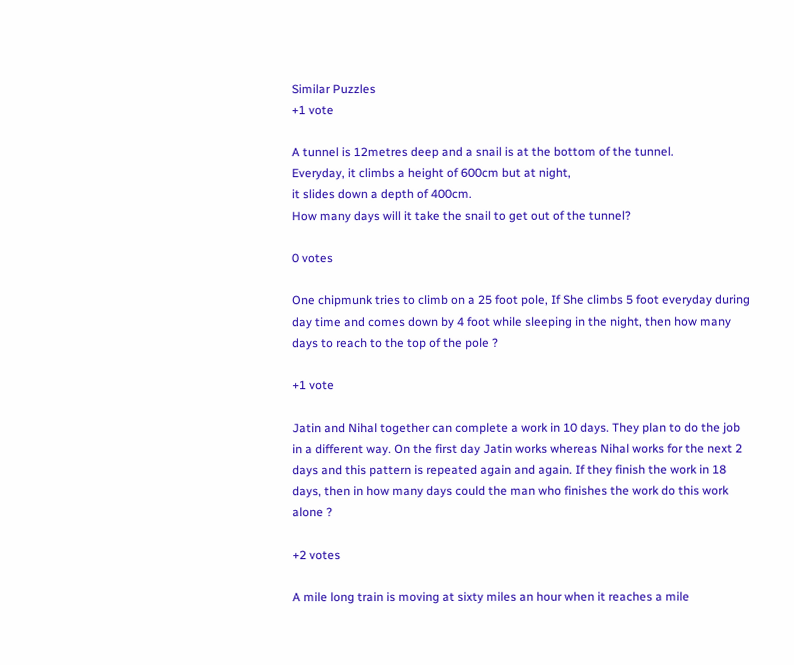Similar Puzzles
+1 vote

A tunnel is 12metres deep and a snail is at the bottom of the tunnel.
Everyday, it climbs a height of 600cm but at night,
it slides down a depth of 400cm.
How many days will it take the snail to get out of the tunnel?

0 votes

One chipmunk tries to climb on a 25 foot pole, If She climbs 5 foot everyday during day time and comes down by 4 foot while sleeping in the night, then how many days to reach to the top of the pole ?

+1 vote

Jatin and Nihal together can complete a work in 10 days. They plan to do the job in a different way. On the first day Jatin works whereas Nihal works for the next 2 days and this pattern is repeated again and again. If they finish the work in 18 days, then in how many days could the man who finishes the work do this work alone ?

+2 votes

A mile long train is moving at sixty miles an hour when it reaches a mile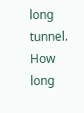long tunnel. How long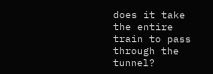does it take the entire train to pass through the tunnel?